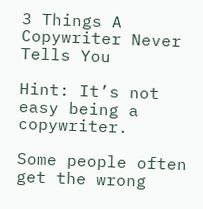3 Things A Copywriter Never Tells You

Hint: It’s not easy being a copywriter.

Some people often get the wrong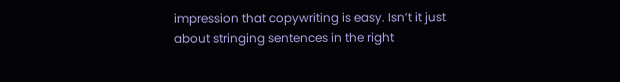impression that copywriting is easy. Isn’t it just about stringing sentences in the right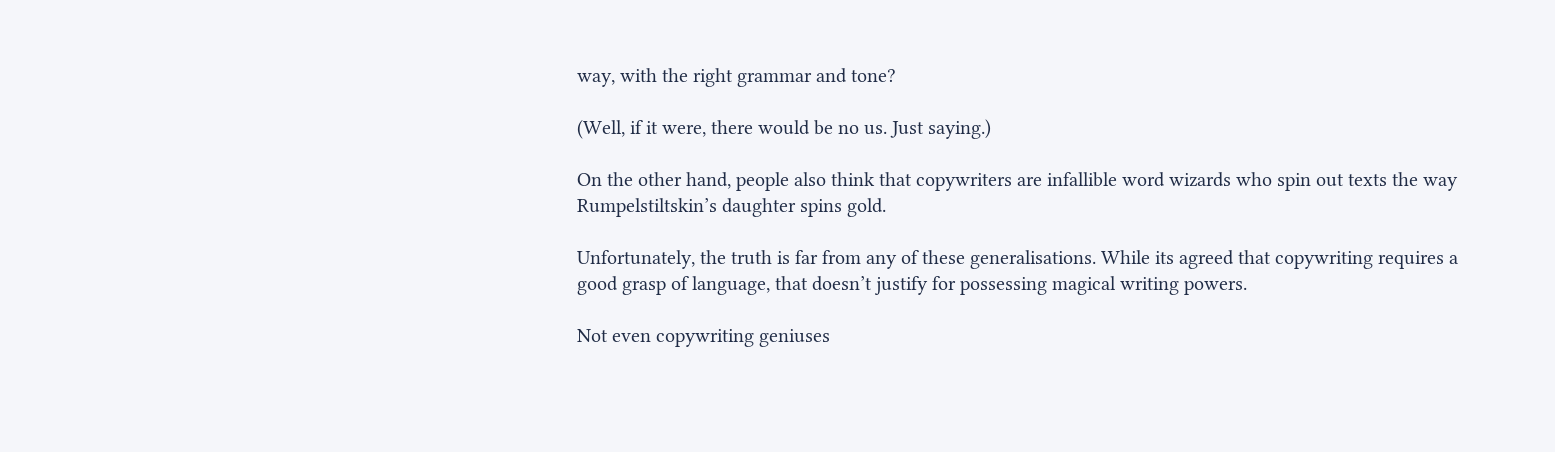way, with the right grammar and tone?

(Well, if it were, there would be no us. Just saying.)

On the other hand, people also think that copywriters are infallible word wizards who spin out texts the way Rumpelstiltskin’s daughter spins gold.

Unfortunately, the truth is far from any of these generalisations. While its agreed that copywriting requires a good grasp of language, that doesn’t justify for possessing magical writing powers.

Not even copywriting geniuses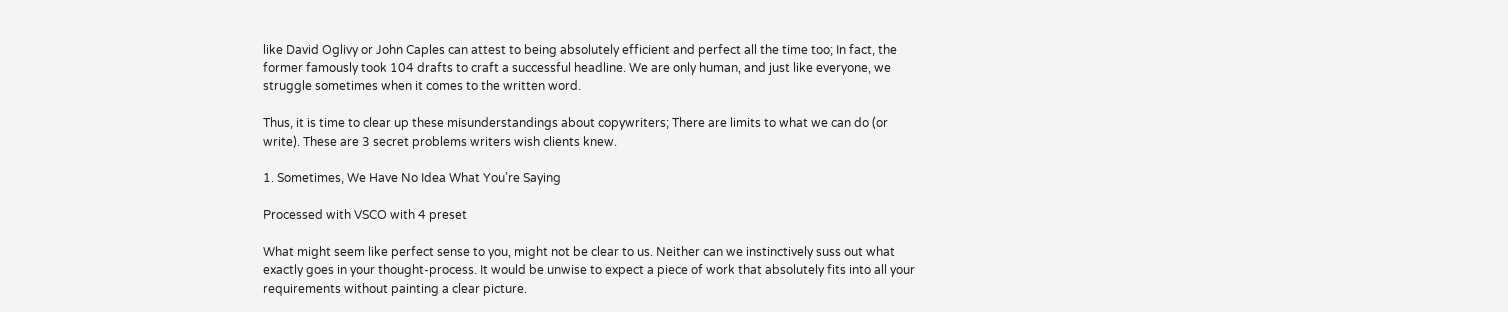like David Oglivy or John Caples can attest to being absolutely efficient and perfect all the time too; In fact, the former famously took 104 drafts to craft a successful headline. We are only human, and just like everyone, we struggle sometimes when it comes to the written word.

Thus, it is time to clear up these misunderstandings about copywriters; There are limits to what we can do (or write). These are 3 secret problems writers wish clients knew.

1. Sometimes, We Have No Idea What You’re Saying

Processed with VSCO with 4 preset

What might seem like perfect sense to you, might not be clear to us. Neither can we instinctively suss out what exactly goes in your thought-process. It would be unwise to expect a piece of work that absolutely fits into all your requirements without painting a clear picture.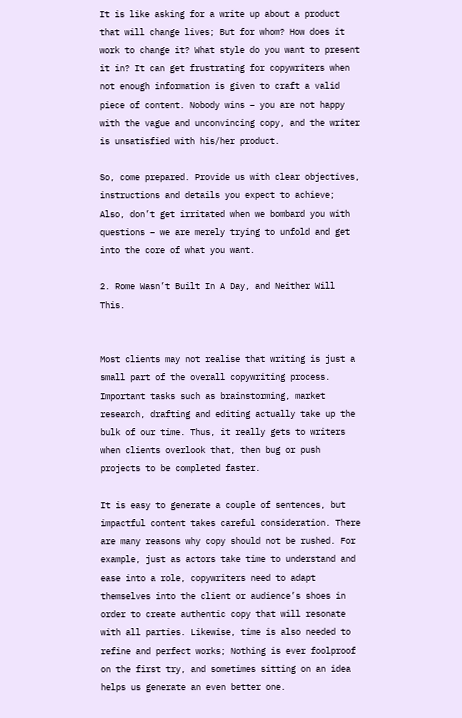It is like asking for a write up about a product that will change lives; But for whom? How does it work to change it? What style do you want to present it in? It can get frustrating for copywriters when not enough information is given to craft a valid piece of content. Nobody wins – you are not happy with the vague and unconvincing copy, and the writer is unsatisfied with his/her product.

So, come prepared. Provide us with clear objectives, instructions and details you expect to achieve; Also, don’t get irritated when we bombard you with questions – we are merely trying to unfold and get into the core of what you want.

2. Rome Wasn’t Built In A Day, and Neither Will This.


Most clients may not realise that writing is just a small part of the overall copywriting process. Important tasks such as brainstorming, market research, drafting and editing actually take up the bulk of our time. Thus, it really gets to writers when clients overlook that, then bug or push projects to be completed faster.

It is easy to generate a couple of sentences, but impactful content takes careful consideration. There are many reasons why copy should not be rushed. For example, just as actors take time to understand and ease into a role, copywriters need to adapt themselves into the client or audience’s shoes in order to create authentic copy that will resonate with all parties. Likewise, time is also needed to refine and perfect works; Nothing is ever foolproof on the first try, and sometimes sitting on an idea helps us generate an even better one.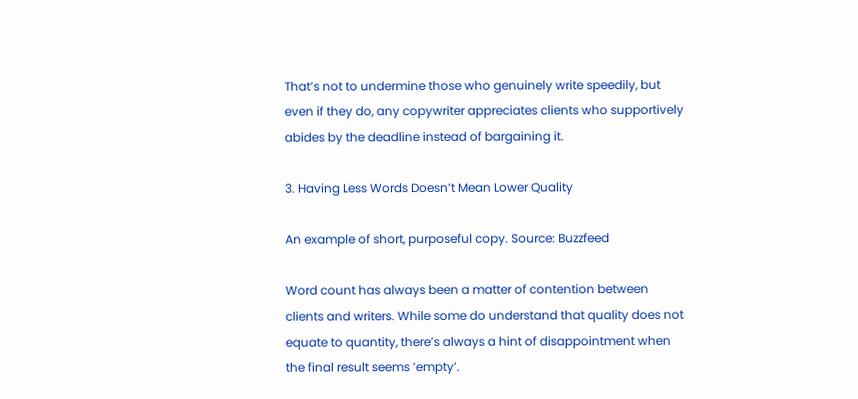That’s not to undermine those who genuinely write speedily, but even if they do, any copywriter appreciates clients who supportively abides by the deadline instead of bargaining it.

3. Having Less Words Doesn’t Mean Lower Quality

An example of short, purposeful copy. Source: Buzzfeed

Word count has always been a matter of contention between clients and writers. While some do understand that quality does not equate to quantity, there’s always a hint of disappointment when the final result seems ’empty’.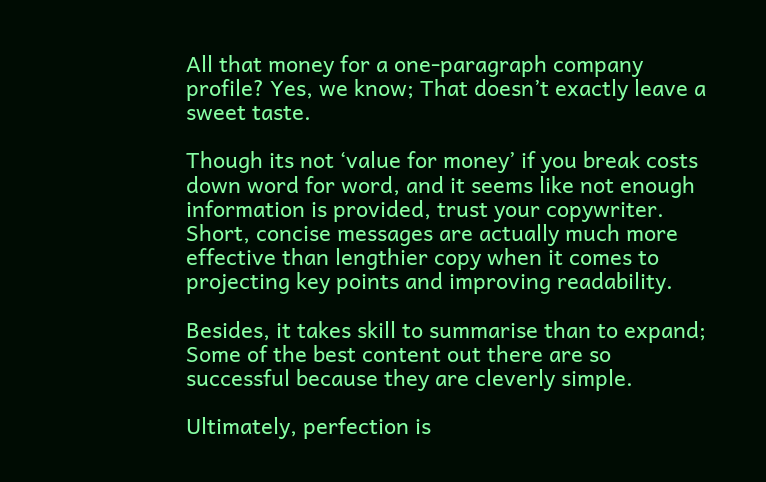All that money for a one-paragraph company profile? Yes, we know; That doesn’t exactly leave a sweet taste.

Though its not ‘value for money’ if you break costs down word for word, and it seems like not enough information is provided, trust your copywriter. Short, concise messages are actually much more effective than lengthier copy when it comes to projecting key points and improving readability.

Besides, it takes skill to summarise than to expand; Some of the best content out there are so successful because they are cleverly simple.

Ultimately, perfection is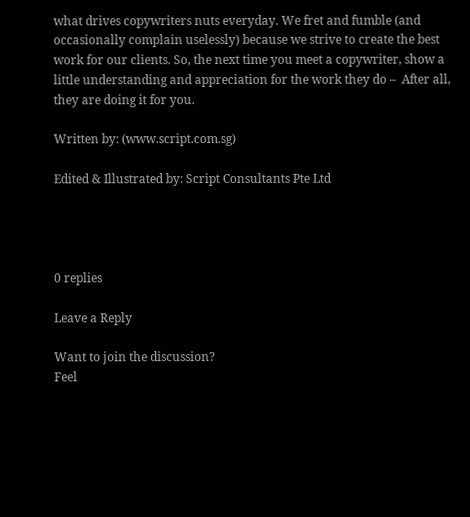what drives copywriters nuts everyday. We fret and fumble (and occasionally complain uselessly) because we strive to create the best work for our clients. So, the next time you meet a copywriter, show a little understanding and appreciation for the work they do –  After all, they are doing it for you.

Written by: (www.script.com.sg)

Edited & Illustrated by: Script Consultants Pte Ltd




0 replies

Leave a Reply

Want to join the discussion?
Feel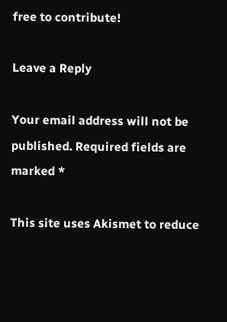free to contribute!

Leave a Reply

Your email address will not be published. Required fields are marked *

This site uses Akismet to reduce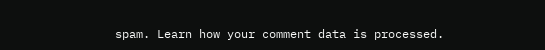spam. Learn how your comment data is processed.